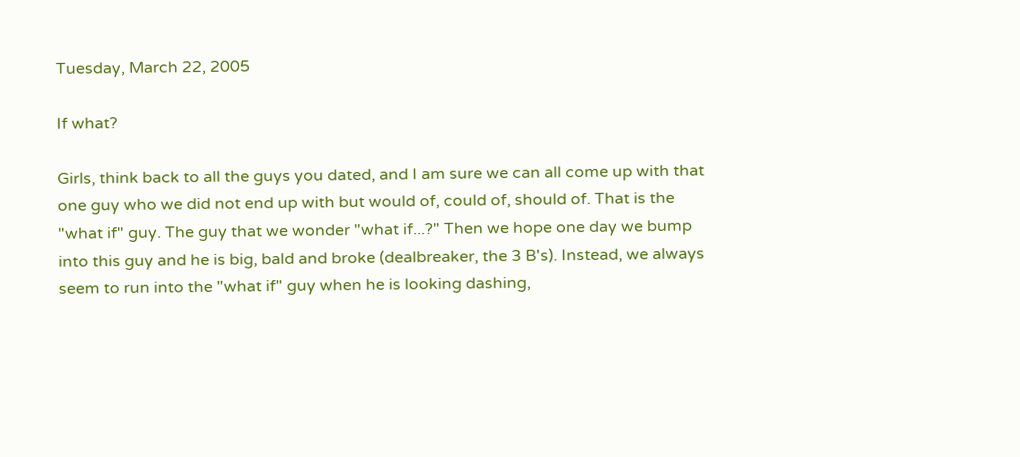Tuesday, March 22, 2005

If what?

Girls, think back to all the guys you dated, and I am sure we can all come up with that one guy who we did not end up with but would of, could of, should of. That is the "what if" guy. The guy that we wonder "what if...?" Then we hope one day we bump into this guy and he is big, bald and broke (dealbreaker, the 3 B's). Instead, we always seem to run into the "what if" guy when he is looking dashing,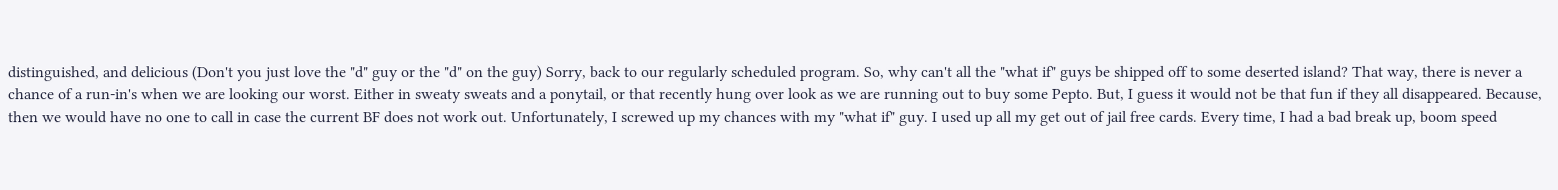distinguished, and delicious (Don't you just love the "d" guy or the "d" on the guy) Sorry, back to our regularly scheduled program. So, why can't all the "what if" guys be shipped off to some deserted island? That way, there is never a chance of a run-in's when we are looking our worst. Either in sweaty sweats and a ponytail, or that recently hung over look as we are running out to buy some Pepto. But, I guess it would not be that fun if they all disappeared. Because, then we would have no one to call in case the current BF does not work out. Unfortunately, I screwed up my chances with my "what if" guy. I used up all my get out of jail free cards. Every time, I had a bad break up, boom speed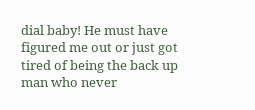dial baby! He must have figured me out or just got tired of being the back up man who never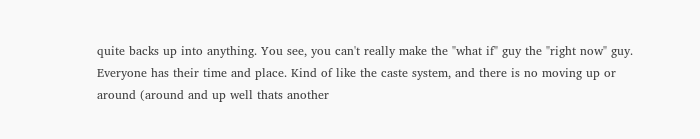quite backs up into anything. You see, you can't really make the "what if" guy the "right now" guy. Everyone has their time and place. Kind of like the caste system, and there is no moving up or around (around and up well thats another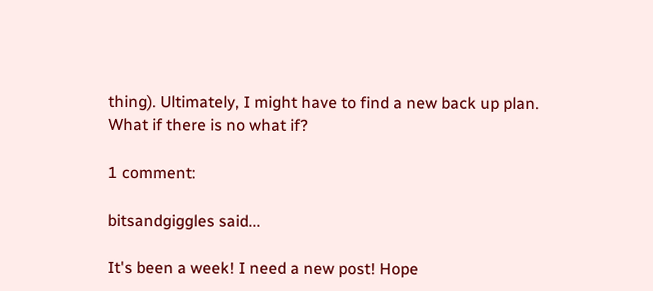thing). Ultimately, I might have to find a new back up plan. What if there is no what if?

1 comment:

bitsandgiggles said...

It's been a week! I need a new post! Hope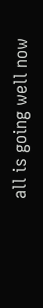all is going well now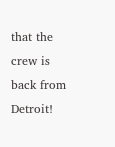that the crew is back from Detroit!